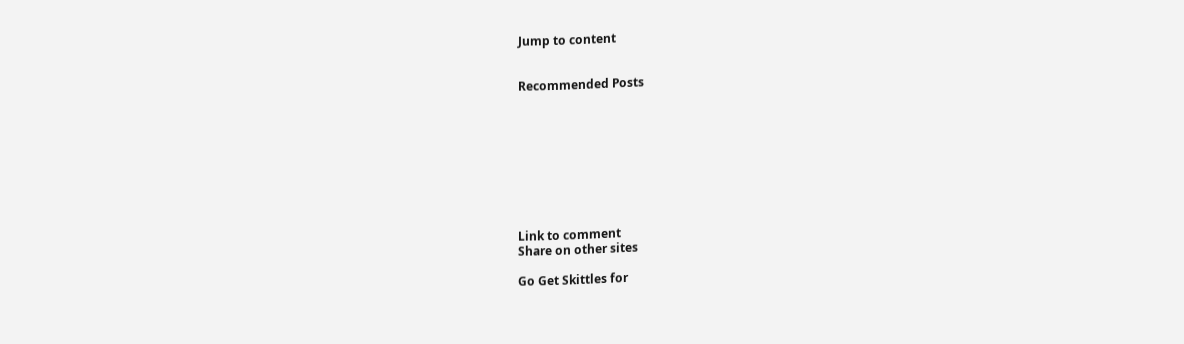Jump to content


Recommended Posts









Link to comment
Share on other sites

Go Get Skittles for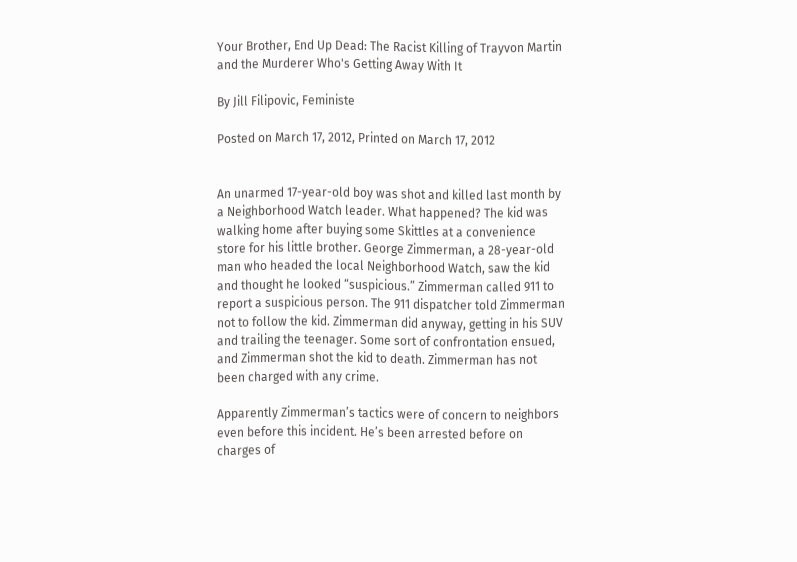Your Brother, End Up Dead: The Racist Killing of Trayvon Martin and the Murderer Who's Getting Away With It

By Jill Filipovic, Feministe

Posted on March 17, 2012, Printed on March 17, 2012


An unarmed 17-year-old boy was shot and killed last month by a Neighborhood Watch leader. What happened? The kid was walking home after buying some Skittles at a convenience store for his little brother. George Zimmerman, a 28-year-old man who headed the local Neighborhood Watch, saw the kid and thought he looked “suspicious.” Zimmerman called 911 to report a suspicious person. The 911 dispatcher told Zimmerman not to follow the kid. Zimmerman did anyway, getting in his SUV and trailing the teenager. Some sort of confrontation ensued, and Zimmerman shot the kid to death. Zimmerman has not been charged with any crime.

Apparently Zimmerman’s tactics were of concern to neighbors even before this incident. He’s been arrested before on charges of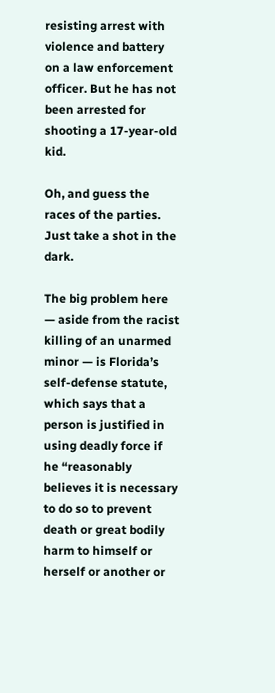resisting arrest with violence and battery on a law enforcement officer. But he has not been arrested for shooting a 17-year-old kid.

Oh, and guess the races of the parties. Just take a shot in the dark.

The big problem here — aside from the racist killing of an unarmed minor — is Florida’s self-defense statute, which says that a person is justified in using deadly force if he “reasonably believes it is necessary to do so to prevent death or great bodily harm to himself or herself or another or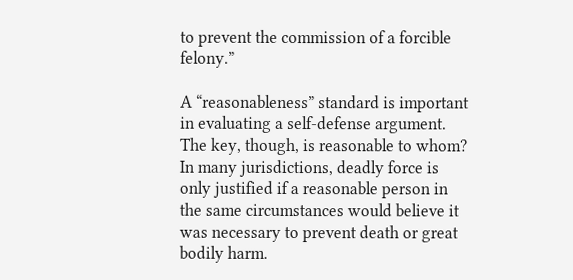to prevent the commission of a forcible felony.”

A “reasonableness” standard is important in evaluating a self-defense argument. The key, though, is reasonable to whom? In many jurisdictions, deadly force is only justified if a reasonable person in the same circumstances would believe it was necessary to prevent death or great bodily harm.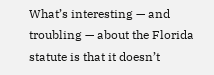What’s interesting — and troubling — about the Florida statute is that it doesn’t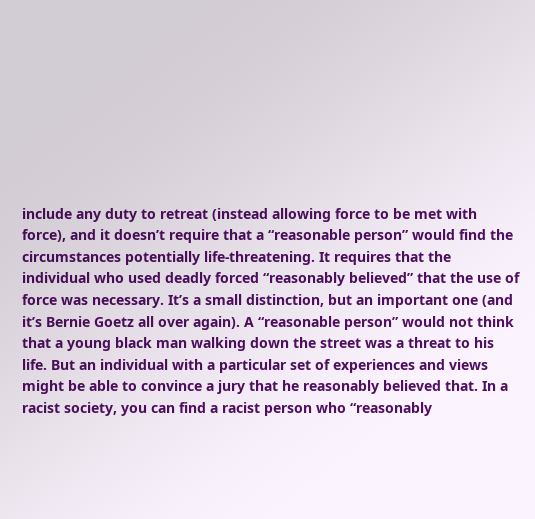include any duty to retreat (instead allowing force to be met with force), and it doesn’t require that a “reasonable person” would find the circumstances potentially life-threatening. It requires that the individual who used deadly forced “reasonably believed” that the use of force was necessary. It’s a small distinction, but an important one (and it’s Bernie Goetz all over again). A “reasonable person” would not think that a young black man walking down the street was a threat to his life. But an individual with a particular set of experiences and views might be able to convince a jury that he reasonably believed that. In a racist society, you can find a racist person who “reasonably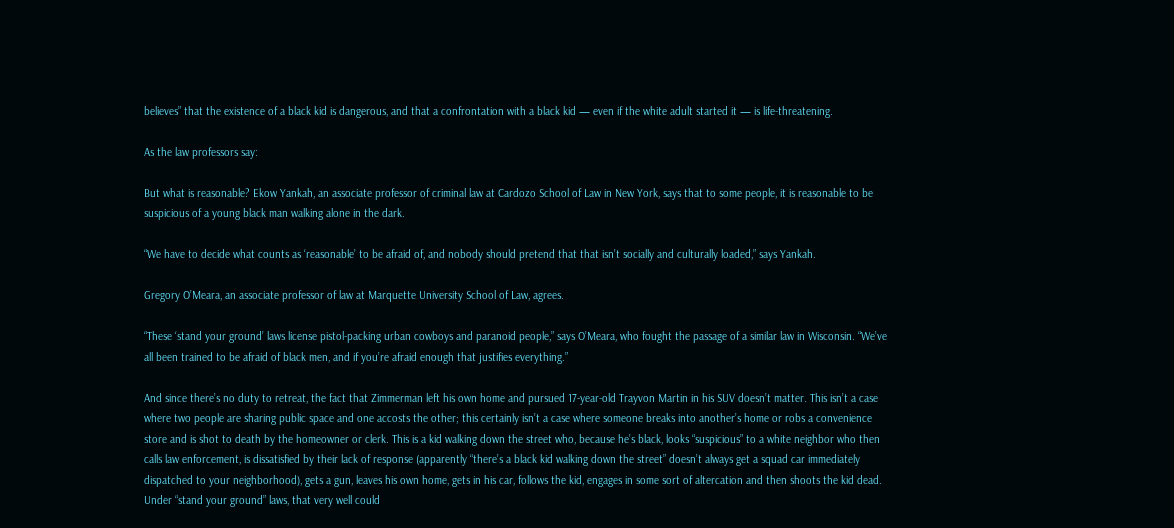believes” that the existence of a black kid is dangerous, and that a confrontation with a black kid — even if the white adult started it — is life-threatening.

As the law professors say:

But what is reasonable? Ekow Yankah, an associate professor of criminal law at Cardozo School of Law in New York, says that to some people, it is reasonable to be suspicious of a young black man walking alone in the dark.

“We have to decide what counts as ‘reasonable’ to be afraid of, and nobody should pretend that that isn’t socially and culturally loaded,” says Yankah.

Gregory O’Meara, an associate professor of law at Marquette University School of Law, agrees.

“These ‘stand your ground’ laws license pistol-packing urban cowboys and paranoid people,” says O’Meara, who fought the passage of a similar law in Wisconsin. “We’ve all been trained to be afraid of black men, and if you’re afraid enough that justifies everything.”

And since there’s no duty to retreat, the fact that Zimmerman left his own home and pursued 17-year-old Trayvon Martin in his SUV doesn’t matter. This isn’t a case where two people are sharing public space and one accosts the other; this certainly isn’t a case where someone breaks into another’s home or robs a convenience store and is shot to death by the homeowner or clerk. This is a kid walking down the street who, because he’s black, looks “suspicious” to a white neighbor who then calls law enforcement, is dissatisfied by their lack of response (apparently “there’s a black kid walking down the street” doesn’t always get a squad car immediately dispatched to your neighborhood), gets a gun, leaves his own home, gets in his car, follows the kid, engages in some sort of altercation and then shoots the kid dead. Under “stand your ground” laws, that very well could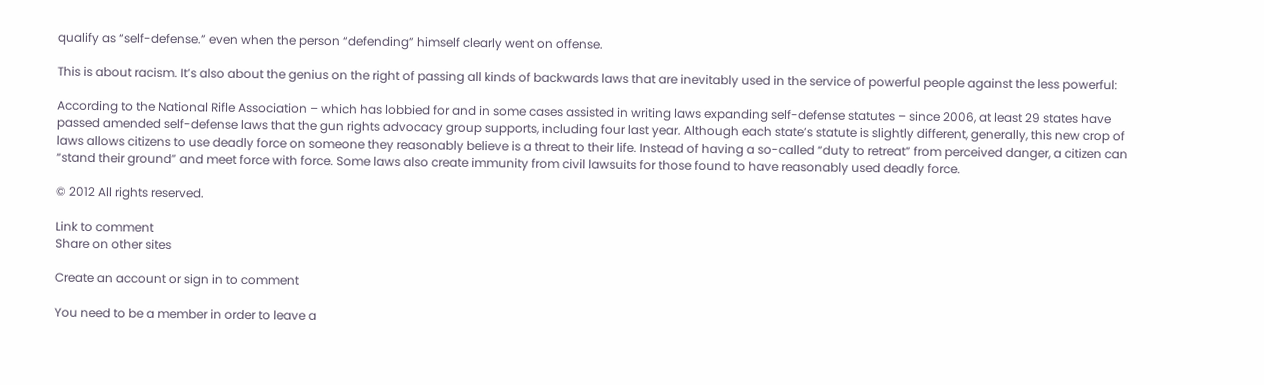qualify as “self-defense.” even when the person “defending” himself clearly went on offense.

This is about racism. It’s also about the genius on the right of passing all kinds of backwards laws that are inevitably used in the service of powerful people against the less powerful:

According to the National Rifle Association – which has lobbied for and in some cases assisted in writing laws expanding self-defense statutes – since 2006, at least 29 states have passed amended self-defense laws that the gun rights advocacy group supports, including four last year. Although each state’s statute is slightly different, generally, this new crop of laws allows citizens to use deadly force on someone they reasonably believe is a threat to their life. Instead of having a so-called “duty to retreat” from perceived danger, a citizen can “stand their ground” and meet force with force. Some laws also create immunity from civil lawsuits for those found to have reasonably used deadly force.

© 2012 All rights reserved.

Link to comment
Share on other sites

Create an account or sign in to comment

You need to be a member in order to leave a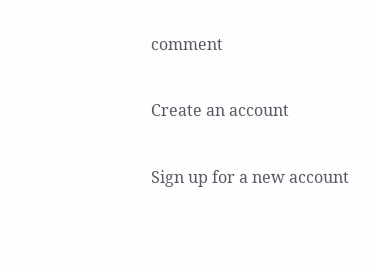comment

Create an account

Sign up for a new account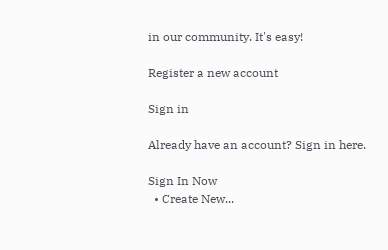in our community. It's easy!

Register a new account

Sign in

Already have an account? Sign in here.

Sign In Now
  • Create New...